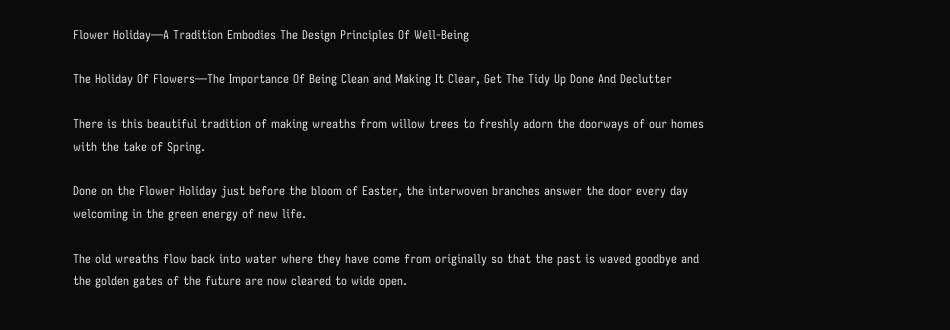Flower Holiday—A Tradition Embodies The Design Principles Of Well-Being

The Holiday Of Flowers—The Importance Of Being Clean and Making It Clear, Get The Tidy Up Done And Declutter

There is this beautiful tradition of making wreaths from willow trees to freshly adorn the doorways of our homes with the take of Spring.

Done on the Flower Holiday just before the bloom of Easter, the interwoven branches answer the door every day welcoming in the green energy of new life.

The old wreaths flow back into water where they have come from originally so that the past is waved goodbye and the golden gates of the future are now cleared to wide open.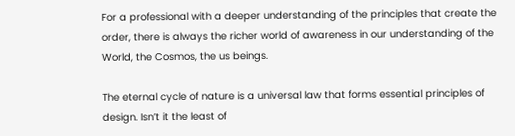For a professional with a deeper understanding of the principles that create the order, there is always the richer world of awareness in our understanding of the World, the Cosmos, the us beings.

The eternal cycle of nature is a universal law that forms essential principles of design. Isn’t it the least of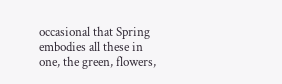occasional that Spring embodies all these in one, the green, flowers,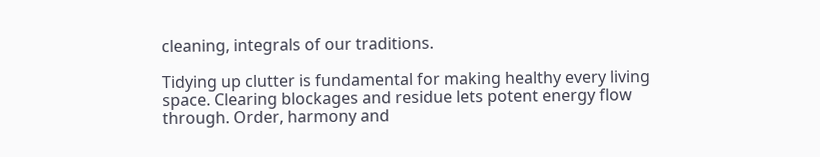cleaning, integrals of our traditions.

Tidying up clutter is fundamental for making healthy every living space. Clearing blockages and residue lets potent energy flow through. Order, harmony and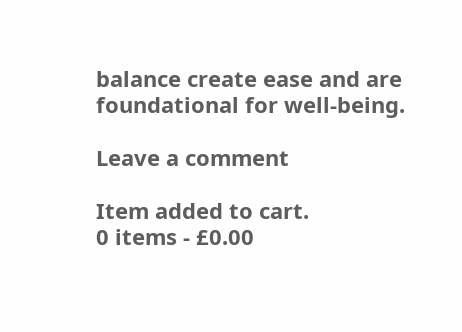balance create ease and are foundational for well-being.

Leave a comment

Item added to cart.
0 items - £0.00